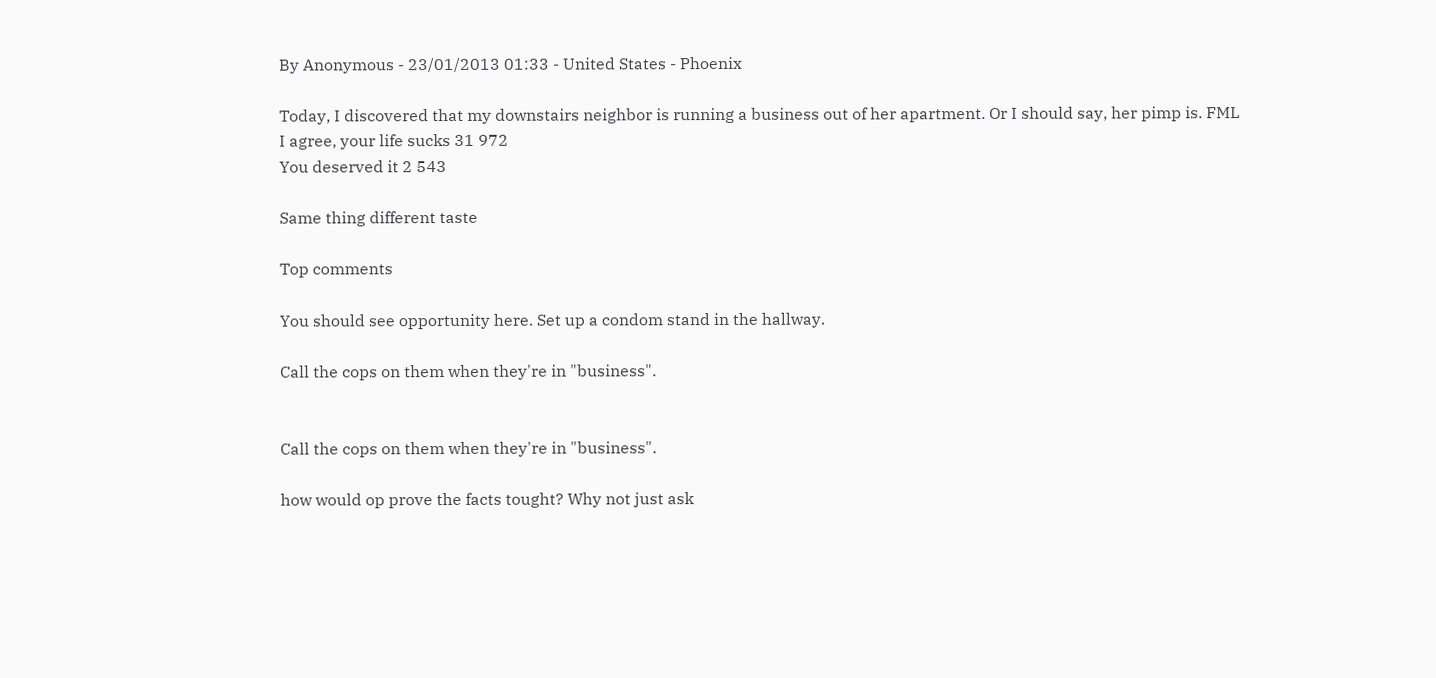By Anonymous - 23/01/2013 01:33 - United States - Phoenix

Today, I discovered that my downstairs neighbor is running a business out of her apartment. Or I should say, her pimp is. FML
I agree, your life sucks 31 972
You deserved it 2 543

Same thing different taste

Top comments

You should see opportunity here. Set up a condom stand in the hallway.

Call the cops on them when they're in "business".


Call the cops on them when they're in "business".

how would op prove the facts tought? Why not just ask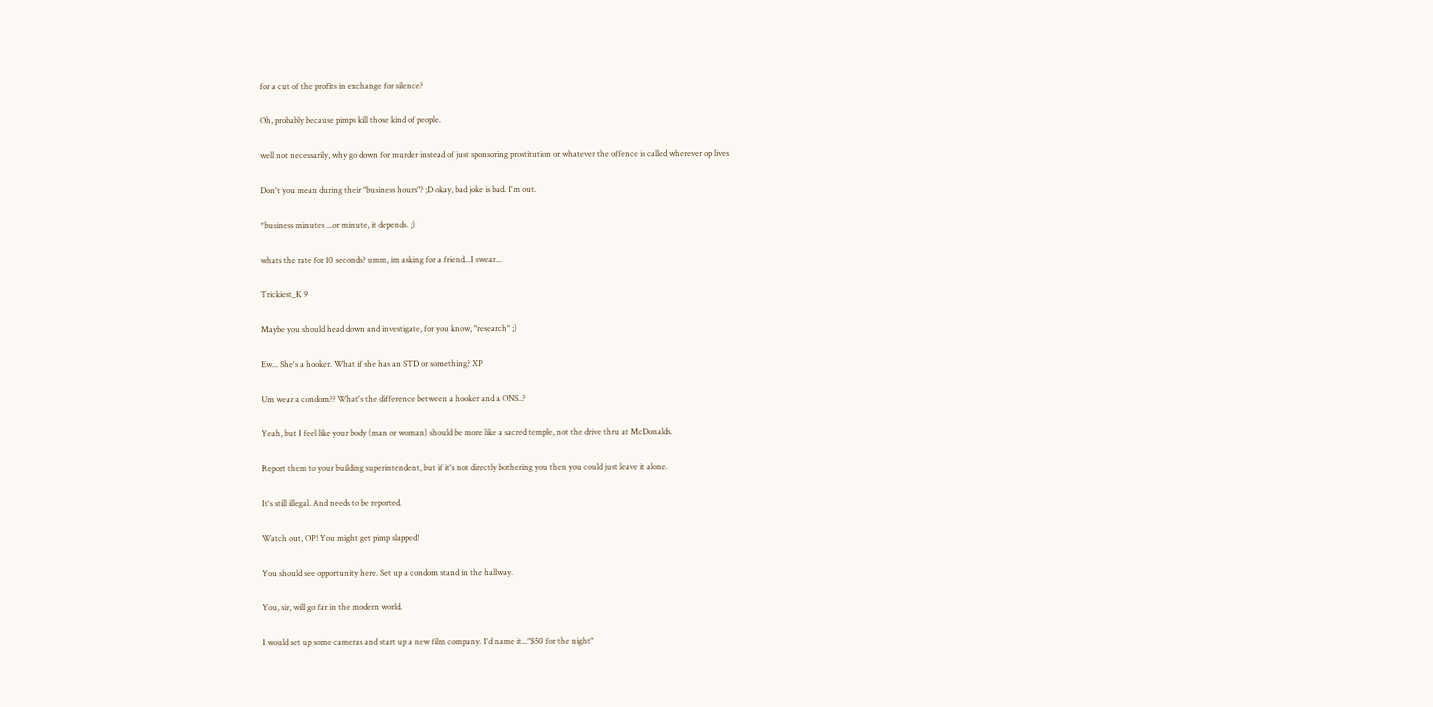for a cut of the profits in exchange for silence?

Oh, probably because pimps kill those kind of people.

well not necessarily, why go down for murder instead of just sponsoring prostitution or whatever the offence is called wherever op lives

Don't you mean during their "business hours"? ;D okay, bad joke is bad. I'm out.

*business minutes ...or minute, it depends. ;)

whats the rate for 10 seconds? umm, im asking for a friend...I swear...

Trickiest_K 9

Maybe you should head down and investigate, for you know, "research" ;)

Ew... She's a hooker. What if she has an STD or something? XP

Um wear a condom?? What's the difference between a hooker and a ONS..?

Yeah, but I feel like your body (man or woman) should be more like a sacred temple, not the drive thru at McDonalds.

Report them to your building superintendent, but if it's not directly bothering you then you could just leave it alone.

It's still illegal. And needs to be reported.

Watch out, OP! You might get pimp slapped!

You should see opportunity here. Set up a condom stand in the hallway.

You, sir, will go far in the modern world.

I would set up some cameras and start up a new film company. I'd name it..."$50 for the night"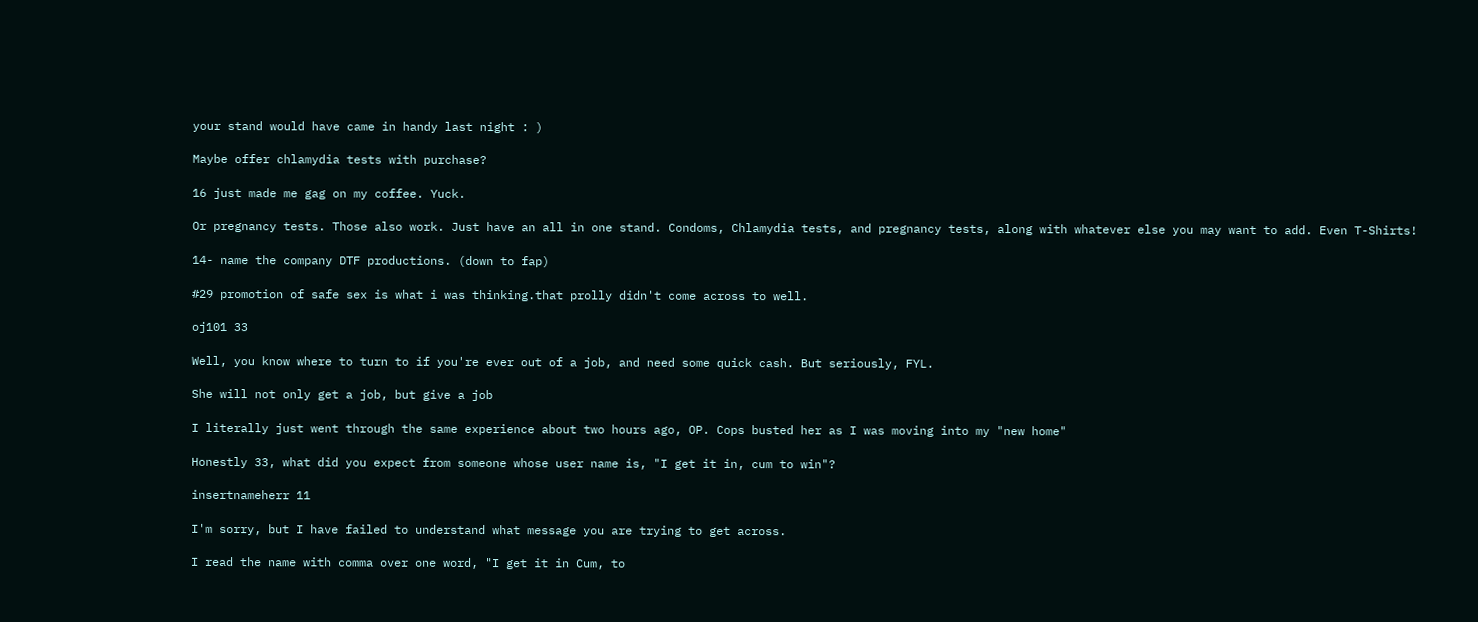your stand would have came in handy last night : )

Maybe offer chlamydia tests with purchase?

16 just made me gag on my coffee. Yuck.

Or pregnancy tests. Those also work. Just have an all in one stand. Condoms, Chlamydia tests, and pregnancy tests, along with whatever else you may want to add. Even T-Shirts!

14- name the company DTF productions. (down to fap)

#29 promotion of safe sex is what i was thinking.that prolly didn't come across to well.

oj101 33

Well, you know where to turn to if you're ever out of a job, and need some quick cash. But seriously, FYL.

She will not only get a job, but give a job

I literally just went through the same experience about two hours ago, OP. Cops busted her as I was moving into my "new home"

Honestly 33, what did you expect from someone whose user name is, "I get it in, cum to win"?

insertnameherr 11

I'm sorry, but I have failed to understand what message you are trying to get across.

I read the name with comma over one word, "I get it in Cum, to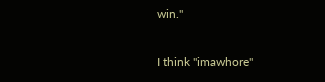win."

I think "imawhore"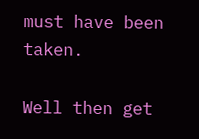must have been taken.

Well then get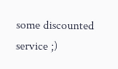some discounted service ;)